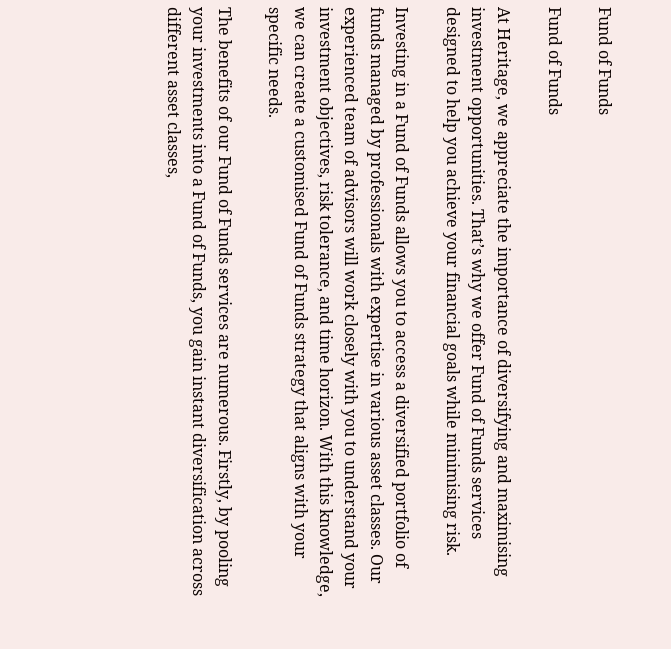Fund of Funds

Fund of Funds

At Heritage, we appreciate the importance of diversifying and maximising investment opportunities. That’s why we offer Fund of Funds services designed to help you achieve your financial goals while minimising risk.

Investing in a Fund of Funds allows you to access a diversified portfolio of funds managed by professionals with expertise in various asset classes. Our experienced team of advisors will work closely with you to understand your investment objectives, risk tolerance, and time horizon. With this knowledge, we can create a customised Fund of Funds strategy that aligns with your specific needs.

The benefits of our Fund of Funds services are numerous. Firstly, by pooling your investments into a Fund of Funds, you gain instant diversification across different asset classes,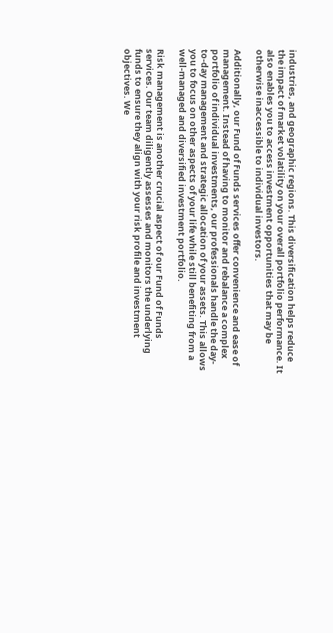industries, and geographic regions. This diversification helps reduce the impact of market volatility on your overall portfolio performance. It also enables you to access investment opportunities that may be otherwise inaccessible to individual investors.

Additionally, our Fund of Funds services offer convenience and ease of management. Instead of having to monitor and rebalance a complex portfolio of individual investments, our professionals handle the day-to-day management and strategic allocation of your assets. This allows you to focus on other aspects of your life while still benefiting from a well-managed and diversified investment portfolio.

Risk management is another crucial aspect of our Fund of Funds services. Our team diligently assesses and monitors the underlying funds to ensure they align with your risk profile and investment objectives. We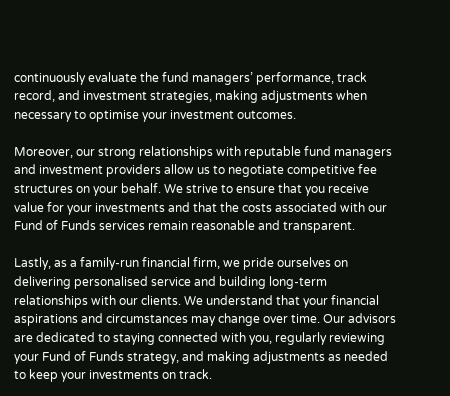continuously evaluate the fund managers’ performance, track record, and investment strategies, making adjustments when necessary to optimise your investment outcomes.

Moreover, our strong relationships with reputable fund managers and investment providers allow us to negotiate competitive fee structures on your behalf. We strive to ensure that you receive value for your investments and that the costs associated with our Fund of Funds services remain reasonable and transparent.

Lastly, as a family-run financial firm, we pride ourselves on delivering personalised service and building long-term relationships with our clients. We understand that your financial aspirations and circumstances may change over time. Our advisors are dedicated to staying connected with you, regularly reviewing your Fund of Funds strategy, and making adjustments as needed to keep your investments on track.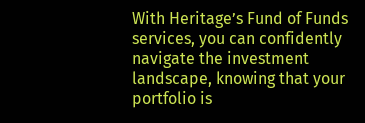With Heritage’s Fund of Funds services, you can confidently navigate the investment landscape, knowing that your portfolio is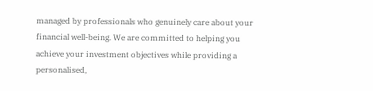managed by professionals who genuinely care about your financial well-being. We are committed to helping you achieve your investment objectives while providing a personalised,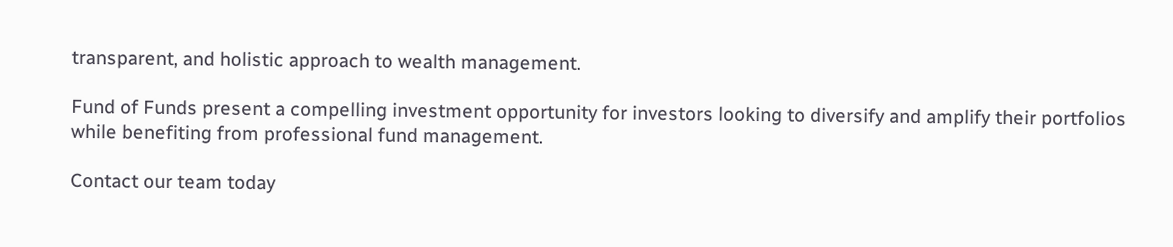transparent, and holistic approach to wealth management.

Fund of Funds present a compelling investment opportunity for investors looking to diversify and amplify their portfolios while benefiting from professional fund management.

Contact our team today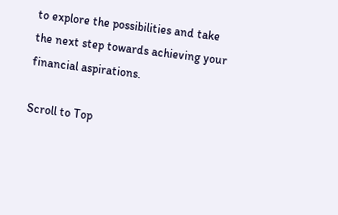to explore the possibilities and take the next step towards achieving your financial aspirations.

Scroll to Top